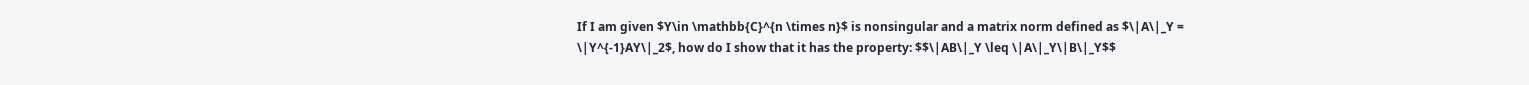If I am given $Y\in \mathbb{C}^{n \times n}$ is nonsingular and a matrix norm defined as $\|A\|_Y = \|Y^{-1}AY\|_2$, how do I show that it has the property: $$\|AB\|_Y \leq \|A\|_Y\|B\|_Y$$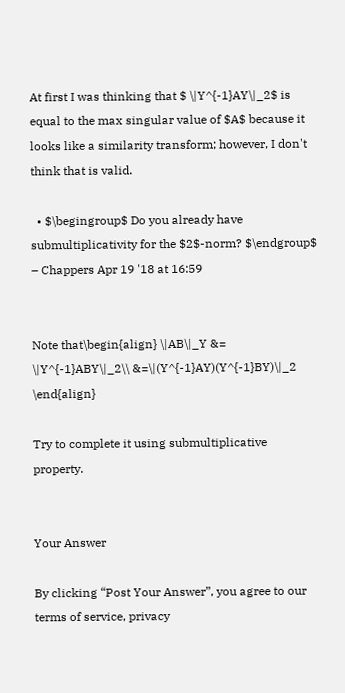At first I was thinking that $ \|Y^{-1}AY\|_2$ is equal to the max singular value of $A$ because it looks like a similarity transform; however, I don't think that is valid.

  • $\begingroup$ Do you already have submultiplicativity for the $2$-norm? $\endgroup$ – Chappers Apr 19 '18 at 16:59


Note that\begin{align} \|AB\|_Y &= \|Y^{-1}ABY\|_2\\ &=\|(Y^{-1}AY)(Y^{-1}BY)\|_2 \end{align}

Try to complete it using submultiplicative property.


Your Answer

By clicking “Post Your Answer”, you agree to our terms of service, privacy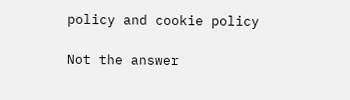policy and cookie policy

Not the answer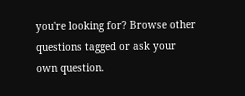you're looking for? Browse other questions tagged or ask your own question.